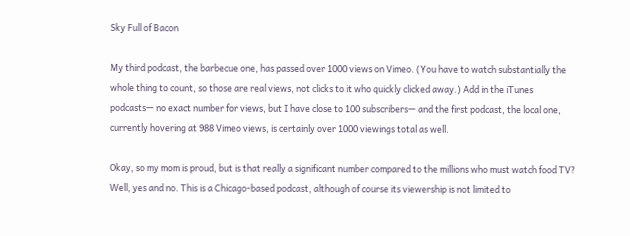Sky Full of Bacon

My third podcast, the barbecue one, has passed over 1000 views on Vimeo. (You have to watch substantially the whole thing to count, so those are real views, not clicks to it who quickly clicked away.) Add in the iTunes podcasts— no exact number for views, but I have close to 100 subscribers— and the first podcast, the local one, currently hovering at 988 Vimeo views, is certainly over 1000 viewings total as well.

Okay, so my mom is proud, but is that really a significant number compared to the millions who must watch food TV? Well, yes and no. This is a Chicago-based podcast, although of course its viewership is not limited to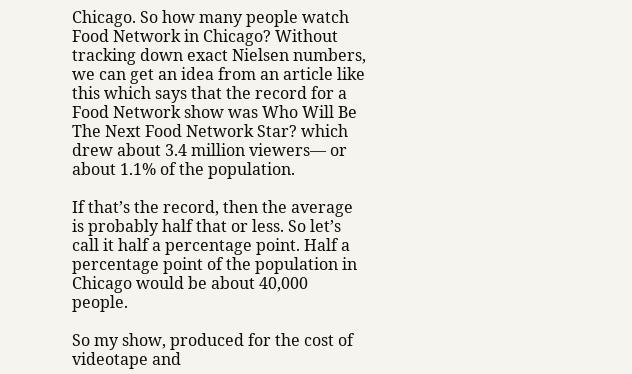Chicago. So how many people watch Food Network in Chicago? Without tracking down exact Nielsen numbers, we can get an idea from an article like this which says that the record for a Food Network show was Who Will Be The Next Food Network Star? which drew about 3.4 million viewers— or about 1.1% of the population.

If that’s the record, then the average is probably half that or less. So let’s call it half a percentage point. Half a percentage point of the population in Chicago would be about 40,000 people.

So my show, produced for the cost of videotape and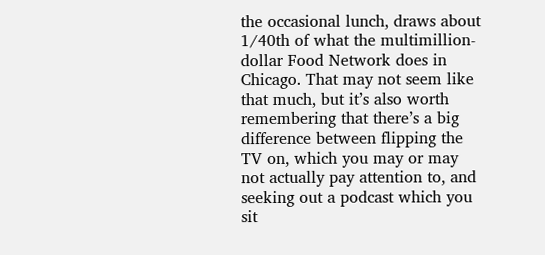the occasional lunch, draws about 1/40th of what the multimillion-dollar Food Network does in Chicago. That may not seem like that much, but it’s also worth remembering that there’s a big difference between flipping the TV on, which you may or may not actually pay attention to, and seeking out a podcast which you sit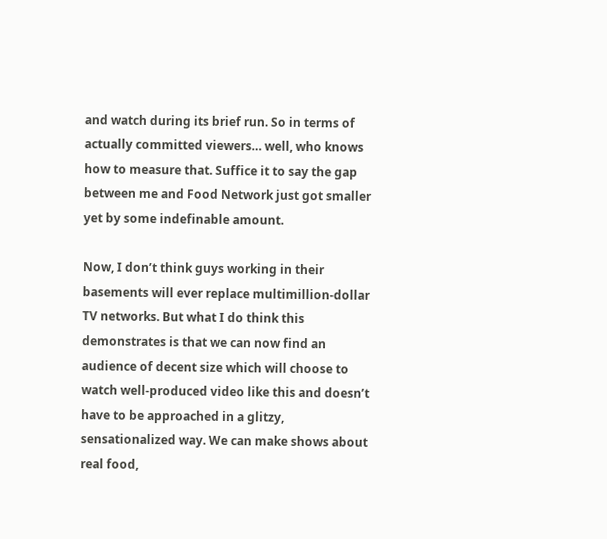and watch during its brief run. So in terms of actually committed viewers… well, who knows how to measure that. Suffice it to say the gap between me and Food Network just got smaller yet by some indefinable amount.

Now, I don’t think guys working in their basements will ever replace multimillion-dollar TV networks. But what I do think this demonstrates is that we can now find an audience of decent size which will choose to watch well-produced video like this and doesn’t have to be approached in a glitzy, sensationalized way. We can make shows about real food,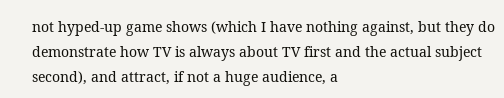not hyped-up game shows (which I have nothing against, but they do demonstrate how TV is always about TV first and the actual subject second), and attract, if not a huge audience, a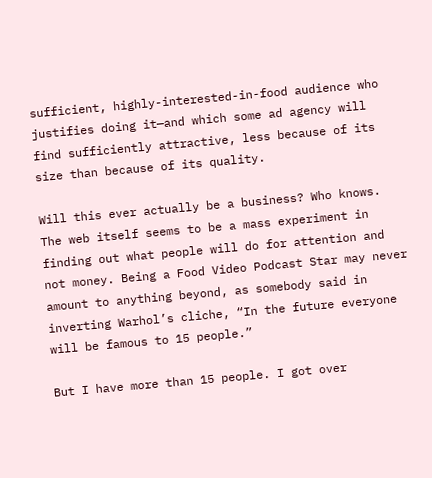sufficient, highly-interested-in-food audience who justifies doing it—and which some ad agency will find sufficiently attractive, less because of its size than because of its quality.

Will this ever actually be a business? Who knows. The web itself seems to be a mass experiment in finding out what people will do for attention and not money. Being a Food Video Podcast Star may never amount to anything beyond, as somebody said in inverting Warhol’s cliche, “In the future everyone will be famous to 15 people.”

But I have more than 15 people. I got over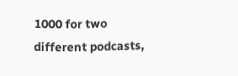1000 for two different podcasts,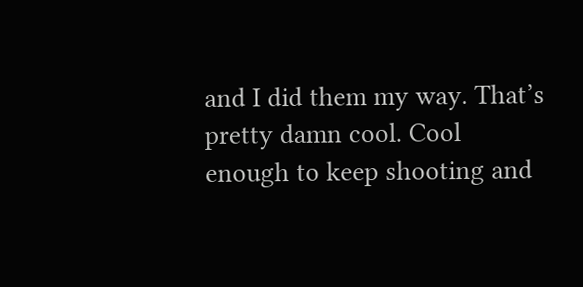and I did them my way. That’s pretty damn cool. Cool enough to keep shooting and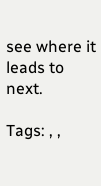see where it leads to next.

Tags: , ,